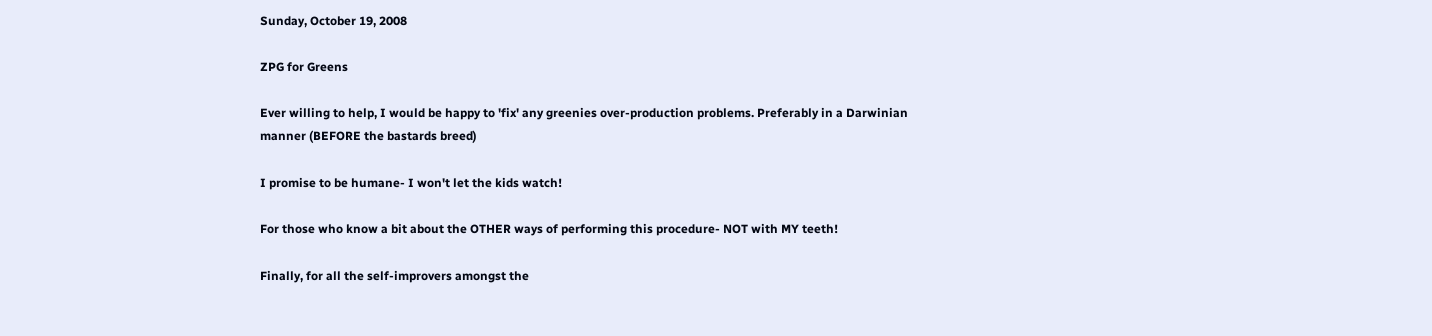Sunday, October 19, 2008

ZPG for Greens

Ever willing to help, I would be happy to 'fix' any greenies over-production problems. Preferably in a Darwinian manner (BEFORE the bastards breed)

I promise to be humane- I won't let the kids watch!

For those who know a bit about the OTHER ways of performing this procedure- NOT with MY teeth!

Finally, for all the self-improvers amongst the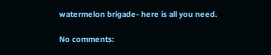watermelon brigade- here is all you need.

No comments: